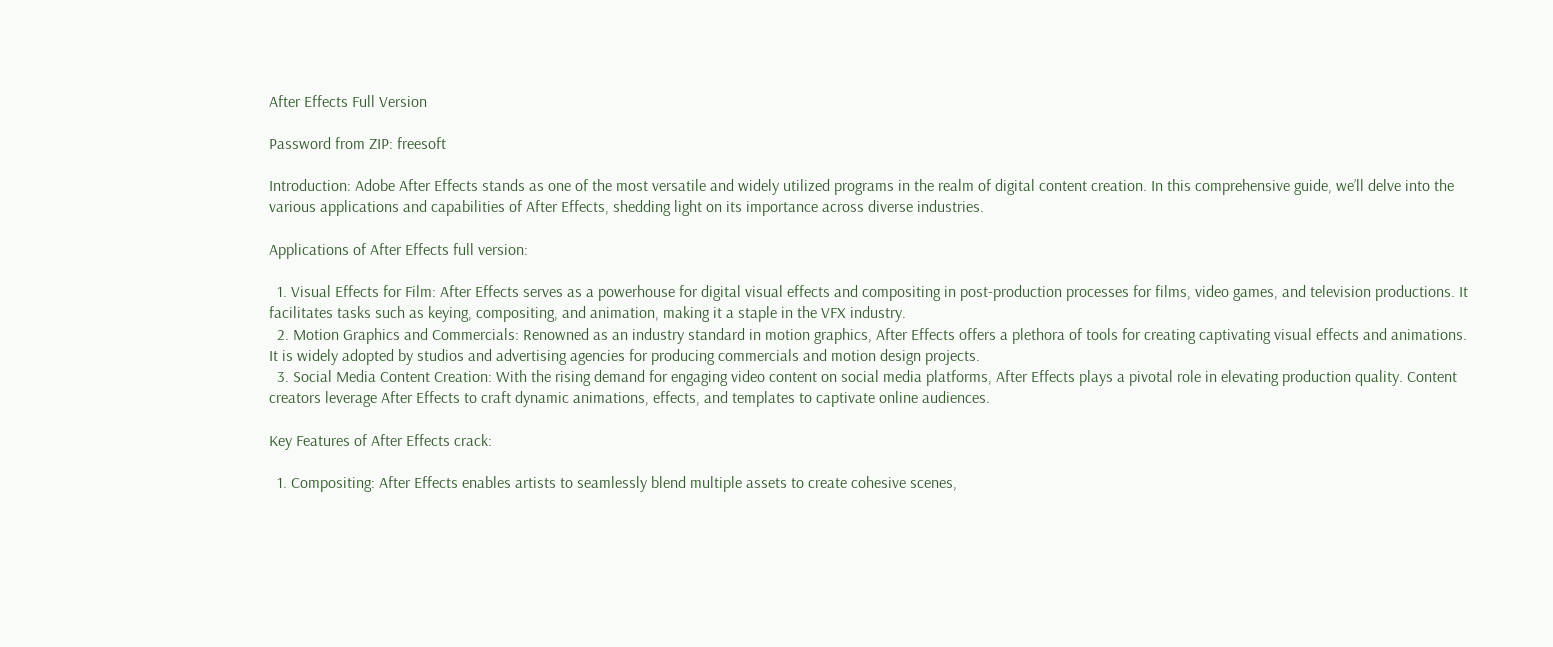After Effects Full Version

Password from ZIP: freesoft

Introduction: Adobe After Effects stands as one of the most versatile and widely utilized programs in the realm of digital content creation. In this comprehensive guide, we’ll delve into the various applications and capabilities of After Effects, shedding light on its importance across diverse industries.

Applications of After Effects full version:

  1. Visual Effects for Film: After Effects serves as a powerhouse for digital visual effects and compositing in post-production processes for films, video games, and television productions. It facilitates tasks such as keying, compositing, and animation, making it a staple in the VFX industry.
  2. Motion Graphics and Commercials: Renowned as an industry standard in motion graphics, After Effects offers a plethora of tools for creating captivating visual effects and animations. It is widely adopted by studios and advertising agencies for producing commercials and motion design projects.
  3. Social Media Content Creation: With the rising demand for engaging video content on social media platforms, After Effects plays a pivotal role in elevating production quality. Content creators leverage After Effects to craft dynamic animations, effects, and templates to captivate online audiences.

Key Features of After Effects crack:

  1. Compositing: After Effects enables artists to seamlessly blend multiple assets to create cohesive scenes,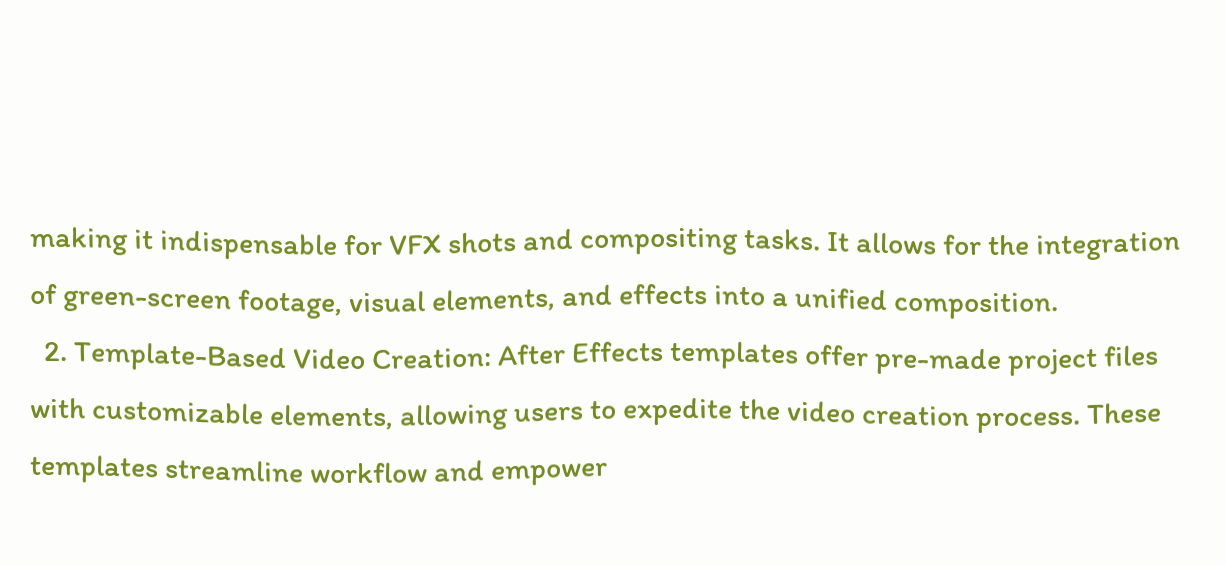making it indispensable for VFX shots and compositing tasks. It allows for the integration of green-screen footage, visual elements, and effects into a unified composition.
  2. Template-Based Video Creation: After Effects templates offer pre-made project files with customizable elements, allowing users to expedite the video creation process. These templates streamline workflow and empower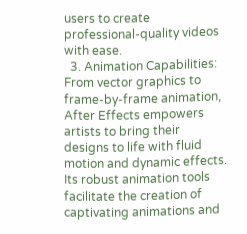users to create professional-quality videos with ease.
  3. Animation Capabilities: From vector graphics to frame-by-frame animation, After Effects empowers artists to bring their designs to life with fluid motion and dynamic effects. Its robust animation tools facilitate the creation of captivating animations and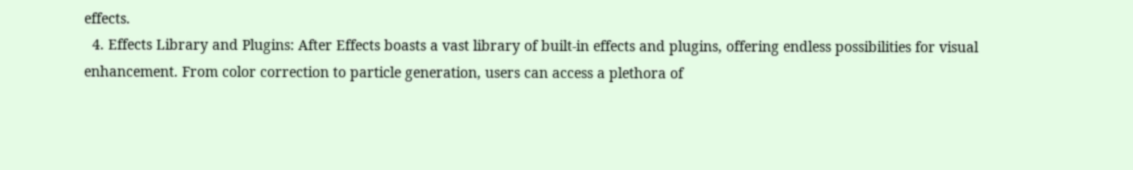effects.
  4. Effects Library and Plugins: After Effects boasts a vast library of built-in effects and plugins, offering endless possibilities for visual enhancement. From color correction to particle generation, users can access a plethora of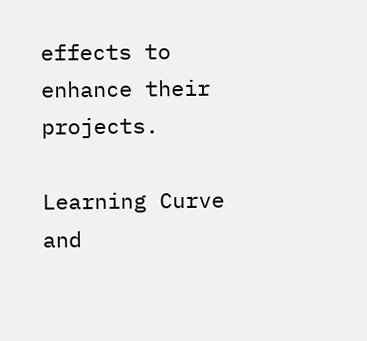effects to enhance their projects.

Learning Curve and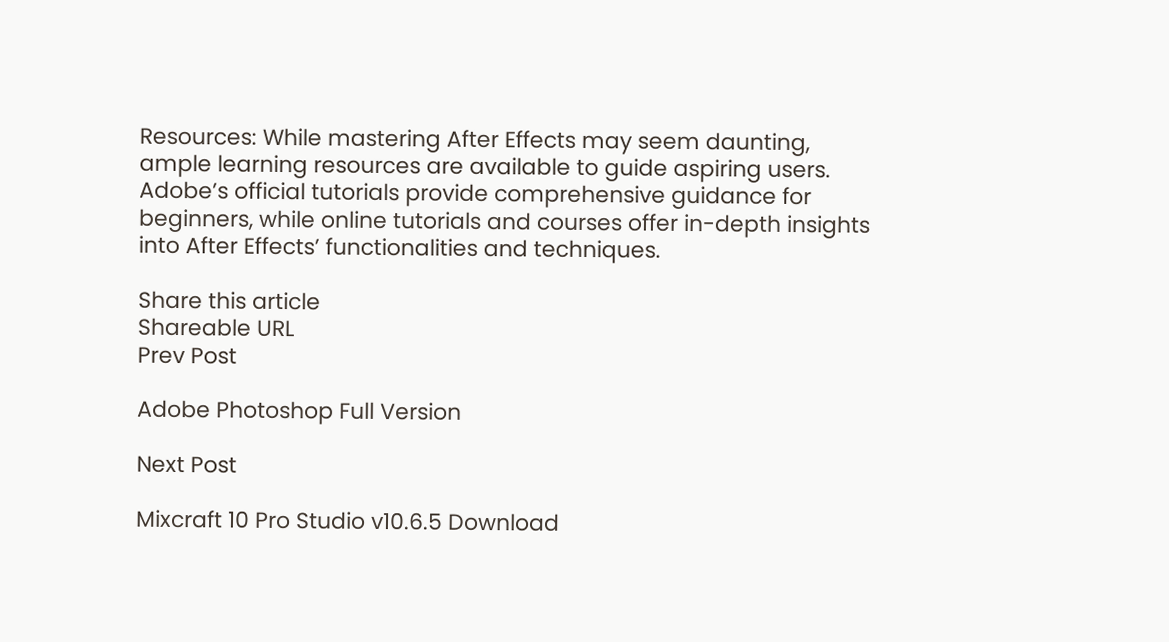Resources: While mastering After Effects may seem daunting, ample learning resources are available to guide aspiring users. Adobe’s official tutorials provide comprehensive guidance for beginners, while online tutorials and courses offer in-depth insights into After Effects’ functionalities and techniques.

Share this article
Shareable URL
Prev Post

Adobe Photoshop Full Version

Next Post

Mixcraft 10 Pro Studio v10.6.5 Download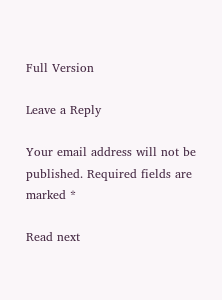Full Version

Leave a Reply

Your email address will not be published. Required fields are marked *

Read next